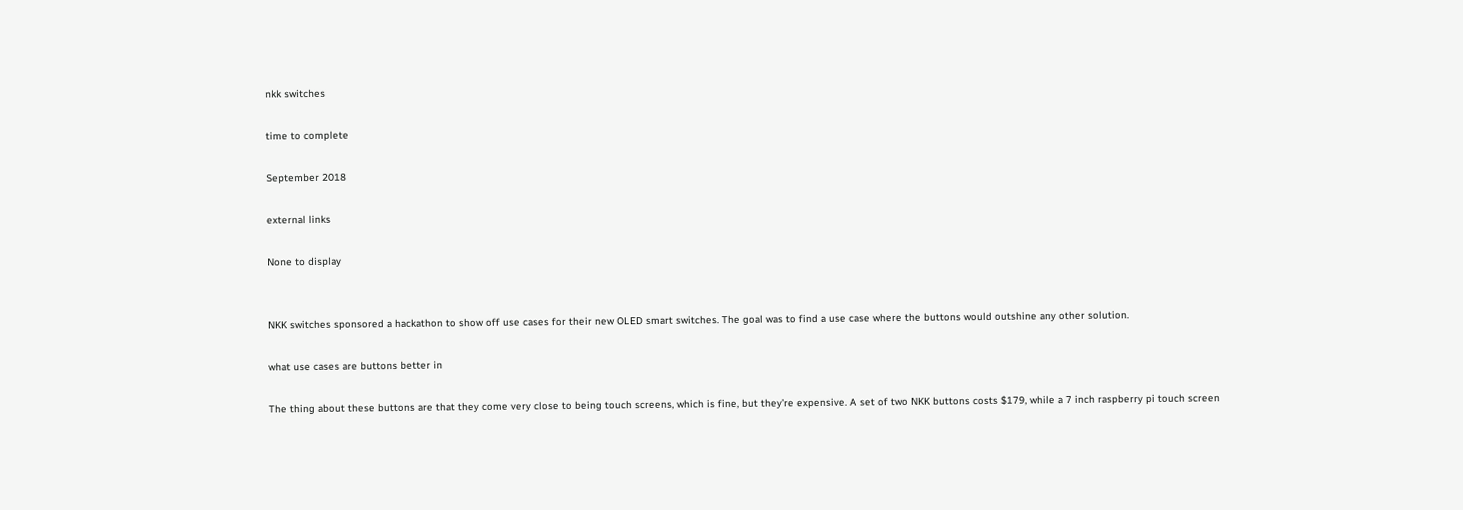nkk switches

time to complete

September 2018

external links

None to display


NKK switches sponsored a hackathon to show off use cases for their new OLED smart switches. The goal was to find a use case where the buttons would outshine any other solution.

what use cases are buttons better in

The thing about these buttons are that they come very close to being touch screens, which is fine, but they’re expensive. A set of two NKK buttons costs $179, while a 7 inch raspberry pi touch screen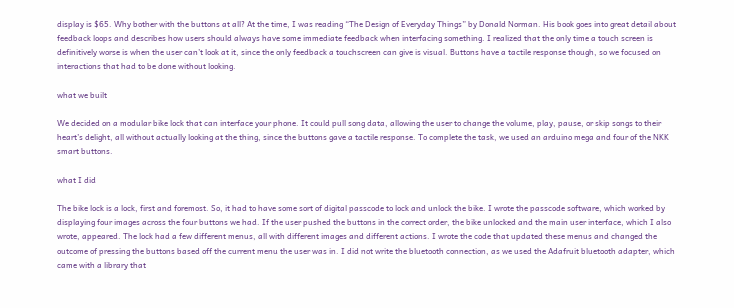display is $65. Why bother with the buttons at all? At the time, I was reading “The Design of Everyday Things” by Donald Norman. His book goes into great detail about feedback loops and describes how users should always have some immediate feedback when interfacing something. I realized that the only time a touch screen is definitively worse is when the user can’t look at it, since the only feedback a touchscreen can give is visual. Buttons have a tactile response though, so we focused on interactions that had to be done without looking.

what we built

We decided on a modular bike lock that can interface your phone. It could pull song data, allowing the user to change the volume, play, pause, or skip songs to their heart’s delight, all without actually looking at the thing, since the buttons gave a tactile response. To complete the task, we used an arduino mega and four of the NKK smart buttons.

what I did

The bike lock is a lock, first and foremost. So, it had to have some sort of digital passcode to lock and unlock the bike. I wrote the passcode software, which worked by displaying four images across the four buttons we had. If the user pushed the buttons in the correct order, the bike unlocked and the main user interface, which I also wrote, appeared. The lock had a few different menus, all with different images and different actions. I wrote the code that updated these menus and changed the outcome of pressing the buttons based off the current menu the user was in. I did not write the bluetooth connection, as we used the Adafruit bluetooth adapter, which came with a library that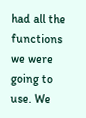had all the functions we were going to use. We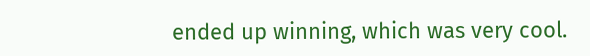ended up winning, which was very cool.